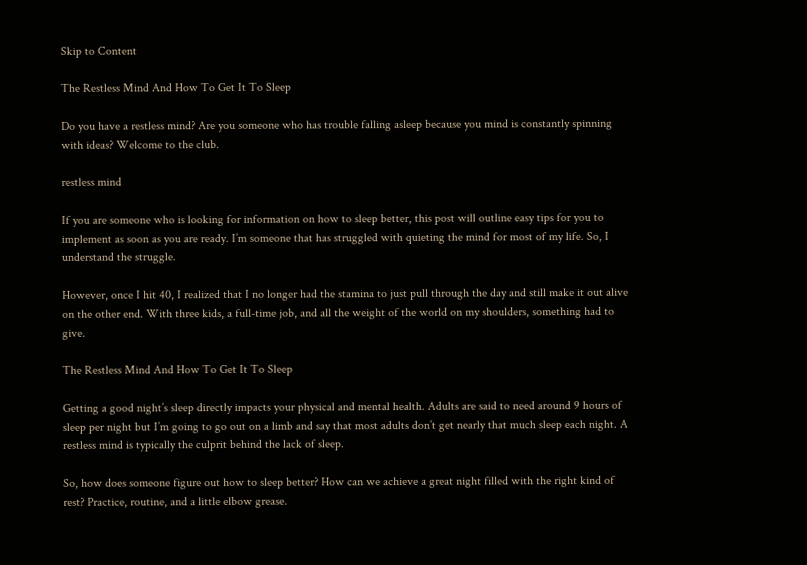Skip to Content

The Restless Mind And How To Get It To Sleep

Do you have a restless mind? Are you someone who has trouble falling asleep because you mind is constantly spinning with ideas? Welcome to the club.

restless mind

If you are someone who is looking for information on how to sleep better, this post will outline easy tips for you to implement as soon as you are ready. I’m someone that has struggled with quieting the mind for most of my life. So, I understand the struggle.

However, once I hit 40, I realized that I no longer had the stamina to just pull through the day and still make it out alive on the other end. With three kids, a full-time job, and all the weight of the world on my shoulders, something had to give.

The Restless Mind And How To Get It To Sleep

Getting a good night’s sleep directly impacts your physical and mental health. Adults are said to need around 9 hours of sleep per night but I’m going to go out on a limb and say that most adults don’t get nearly that much sleep each night. A restless mind is typically the culprit behind the lack of sleep.

So, how does someone figure out how to sleep better? How can we achieve a great night filled with the right kind of rest? Practice, routine, and a little elbow grease.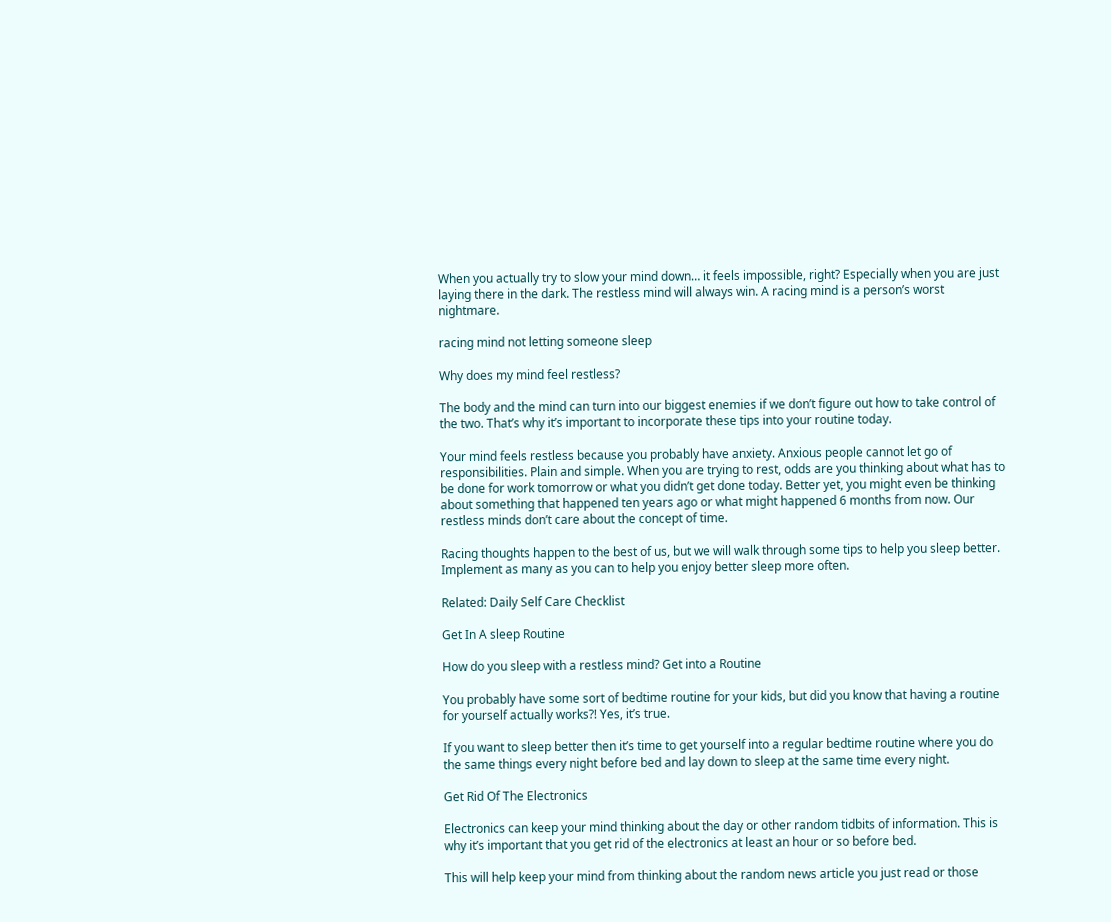When you actually try to slow your mind down… it feels impossible, right? Especially when you are just laying there in the dark. The restless mind will always win. A racing mind is a person’s worst nightmare.

racing mind not letting someone sleep

Why does my mind feel restless?

The body and the mind can turn into our biggest enemies if we don’t figure out how to take control of the two. That’s why it’s important to incorporate these tips into your routine today.

Your mind feels restless because you probably have anxiety. Anxious people cannot let go of responsibilities. Plain and simple. When you are trying to rest, odds are you thinking about what has to be done for work tomorrow or what you didn’t get done today. Better yet, you might even be thinking about something that happened ten years ago or what might happened 6 months from now. Our restless minds don’t care about the concept of time.

Racing thoughts happen to the best of us, but we will walk through some tips to help you sleep better. Implement as many as you can to help you enjoy better sleep more often.

Related: Daily Self Care Checklist

Get In A sleep Routine

How do you sleep with a restless mind? Get into a Routine

You probably have some sort of bedtime routine for your kids, but did you know that having a routine for yourself actually works?! Yes, it’s true.

If you want to sleep better then it’s time to get yourself into a regular bedtime routine where you do the same things every night before bed and lay down to sleep at the same time every night.

Get Rid Of The Electronics

Electronics can keep your mind thinking about the day or other random tidbits of information. This is why it’s important that you get rid of the electronics at least an hour or so before bed.

This will help keep your mind from thinking about the random news article you just read or those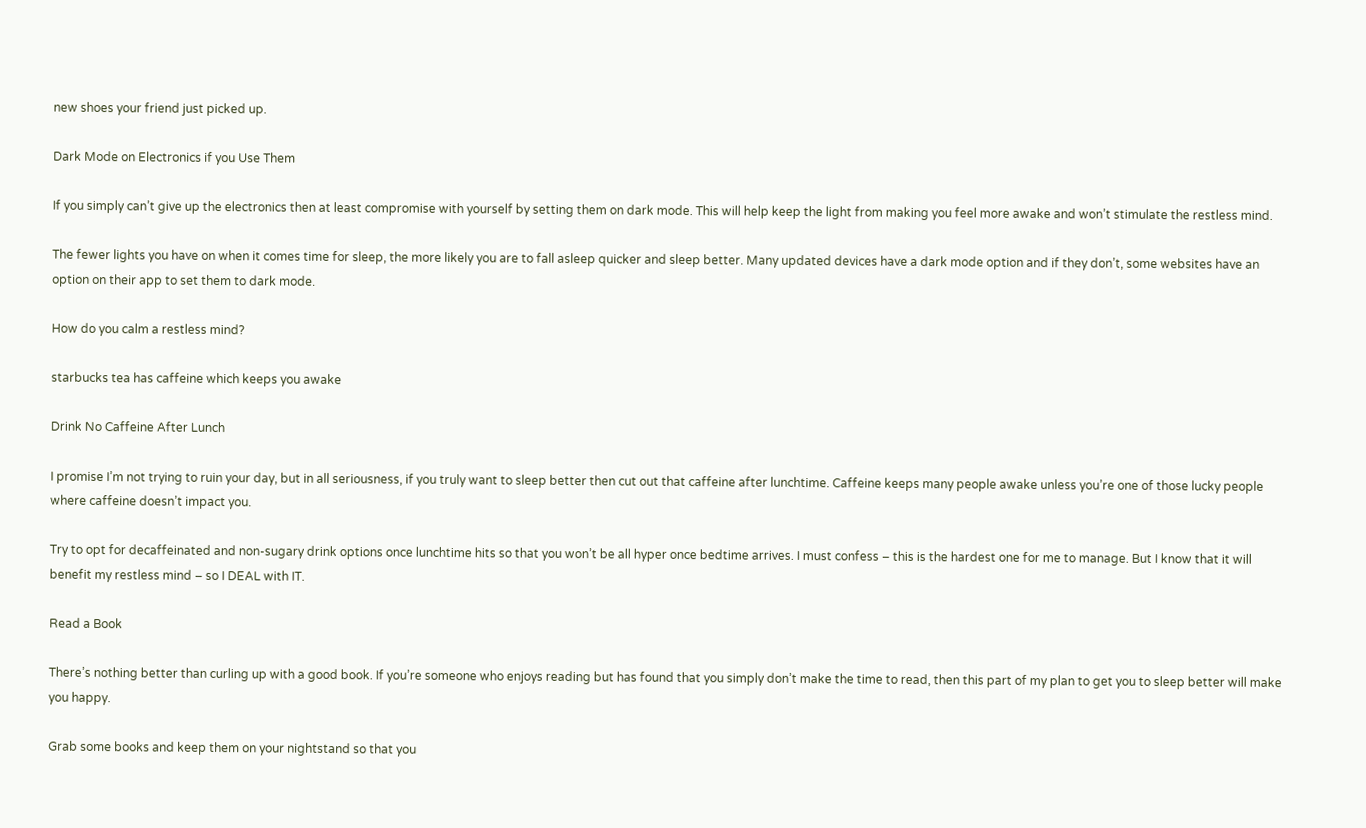new shoes your friend just picked up.

Dark Mode on Electronics if you Use Them

If you simply can’t give up the electronics then at least compromise with yourself by setting them on dark mode. This will help keep the light from making you feel more awake and won’t stimulate the restless mind.

The fewer lights you have on when it comes time for sleep, the more likely you are to fall asleep quicker and sleep better. Many updated devices have a dark mode option and if they don’t, some websites have an option on their app to set them to dark mode.

How do you calm a restless mind?

starbucks tea has caffeine which keeps you awake

Drink No Caffeine After Lunch

I promise I’m not trying to ruin your day, but in all seriousness, if you truly want to sleep better then cut out that caffeine after lunchtime. Caffeine keeps many people awake unless you’re one of those lucky people where caffeine doesn’t impact you.

Try to opt for decaffeinated and non-sugary drink options once lunchtime hits so that you won’t be all hyper once bedtime arrives. I must confess – this is the hardest one for me to manage. But I know that it will benefit my restless mind – so I DEAL with IT.

Read a Book

There’s nothing better than curling up with a good book. If you’re someone who enjoys reading but has found that you simply don’t make the time to read, then this part of my plan to get you to sleep better will make you happy.

Grab some books and keep them on your nightstand so that you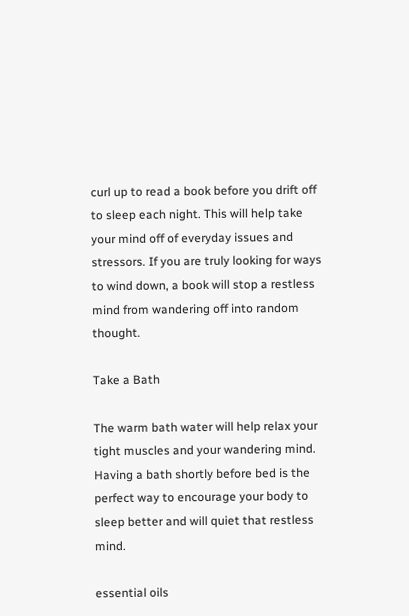curl up to read a book before you drift off to sleep each night. This will help take your mind off of everyday issues and stressors. If you are truly looking for ways to wind down, a book will stop a restless mind from wandering off into random thought.

Take a Bath

The warm bath water will help relax your tight muscles and your wandering mind. Having a bath shortly before bed is the perfect way to encourage your body to sleep better and will quiet that restless mind.

essential oils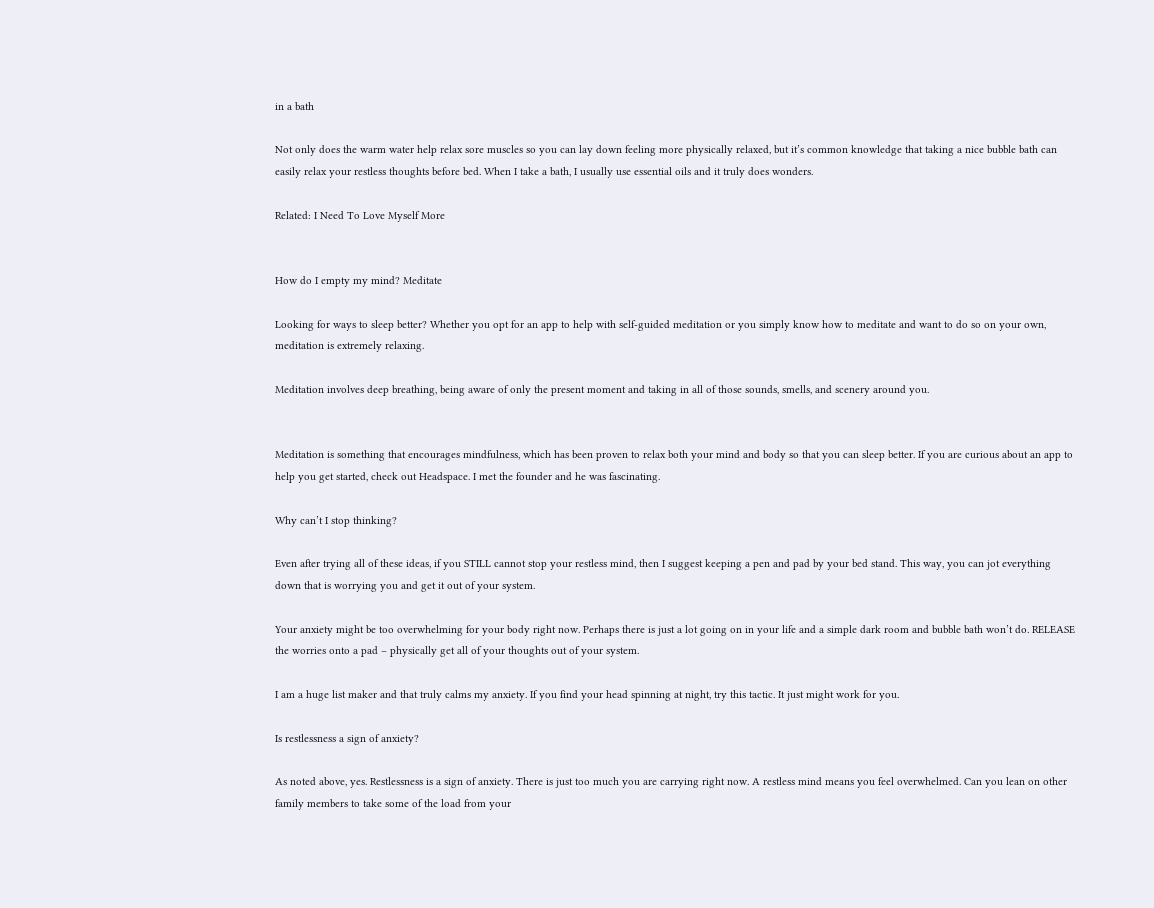in a bath

Not only does the warm water help relax sore muscles so you can lay down feeling more physically relaxed, but it’s common knowledge that taking a nice bubble bath can easily relax your restless thoughts before bed. When I take a bath, I usually use essential oils and it truly does wonders.

Related: I Need To Love Myself More


How do I empty my mind? Meditate

Looking for ways to sleep better? Whether you opt for an app to help with self-guided meditation or you simply know how to meditate and want to do so on your own, meditation is extremely relaxing.

Meditation involves deep breathing, being aware of only the present moment and taking in all of those sounds, smells, and scenery around you.


Meditation is something that encourages mindfulness, which has been proven to relax both your mind and body so that you can sleep better. If you are curious about an app to help you get started, check out Headspace. I met the founder and he was fascinating.

Why can’t I stop thinking?

Even after trying all of these ideas, if you STILL cannot stop your restless mind, then I suggest keeping a pen and pad by your bed stand. This way, you can jot everything down that is worrying you and get it out of your system.

Your anxiety might be too overwhelming for your body right now. Perhaps there is just a lot going on in your life and a simple dark room and bubble bath won’t do. RELEASE the worries onto a pad – physically get all of your thoughts out of your system.

I am a huge list maker and that truly calms my anxiety. If you find your head spinning at night, try this tactic. It just might work for you.

Is restlessness a sign of anxiety?

As noted above, yes. Restlessness is a sign of anxiety. There is just too much you are carrying right now. A restless mind means you feel overwhelmed. Can you lean on other family members to take some of the load from your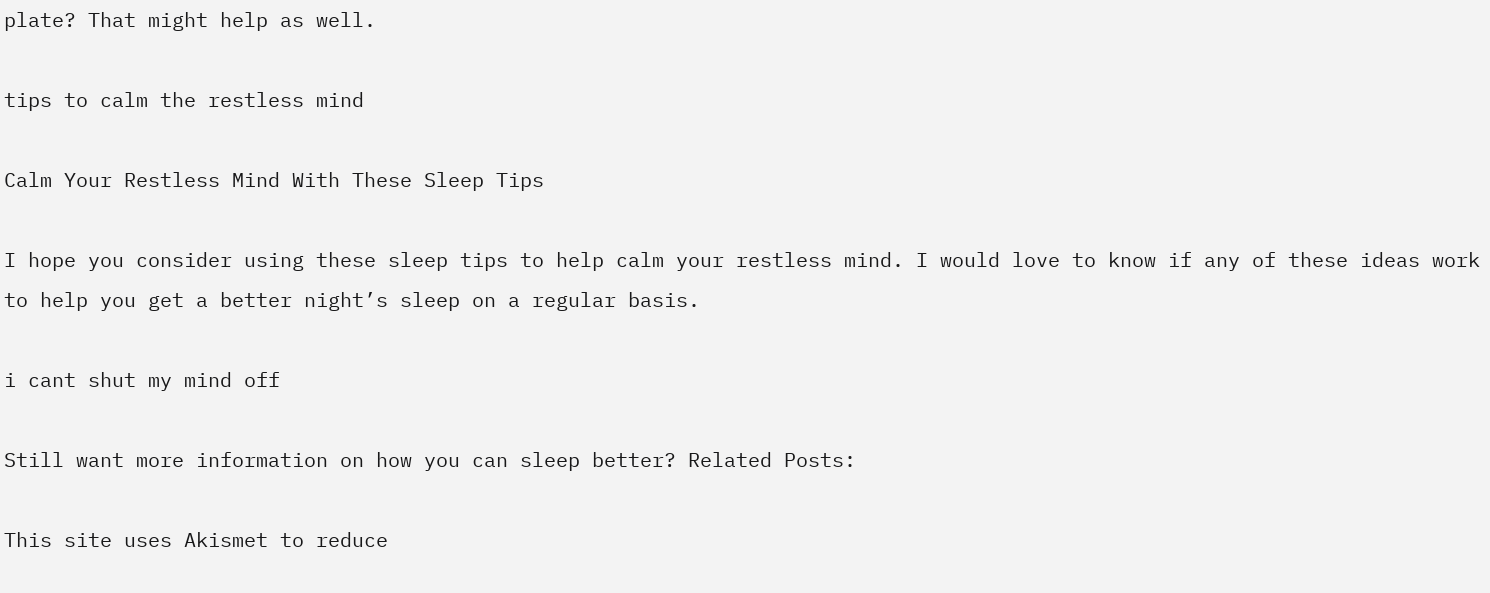plate? That might help as well.

tips to calm the restless mind

Calm Your Restless Mind With These Sleep Tips

I hope you consider using these sleep tips to help calm your restless mind. I would love to know if any of these ideas work to help you get a better night’s sleep on a regular basis.

i cant shut my mind off

Still want more information on how you can sleep better? Related Posts:

This site uses Akismet to reduce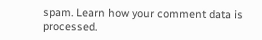spam. Learn how your comment data is processed.